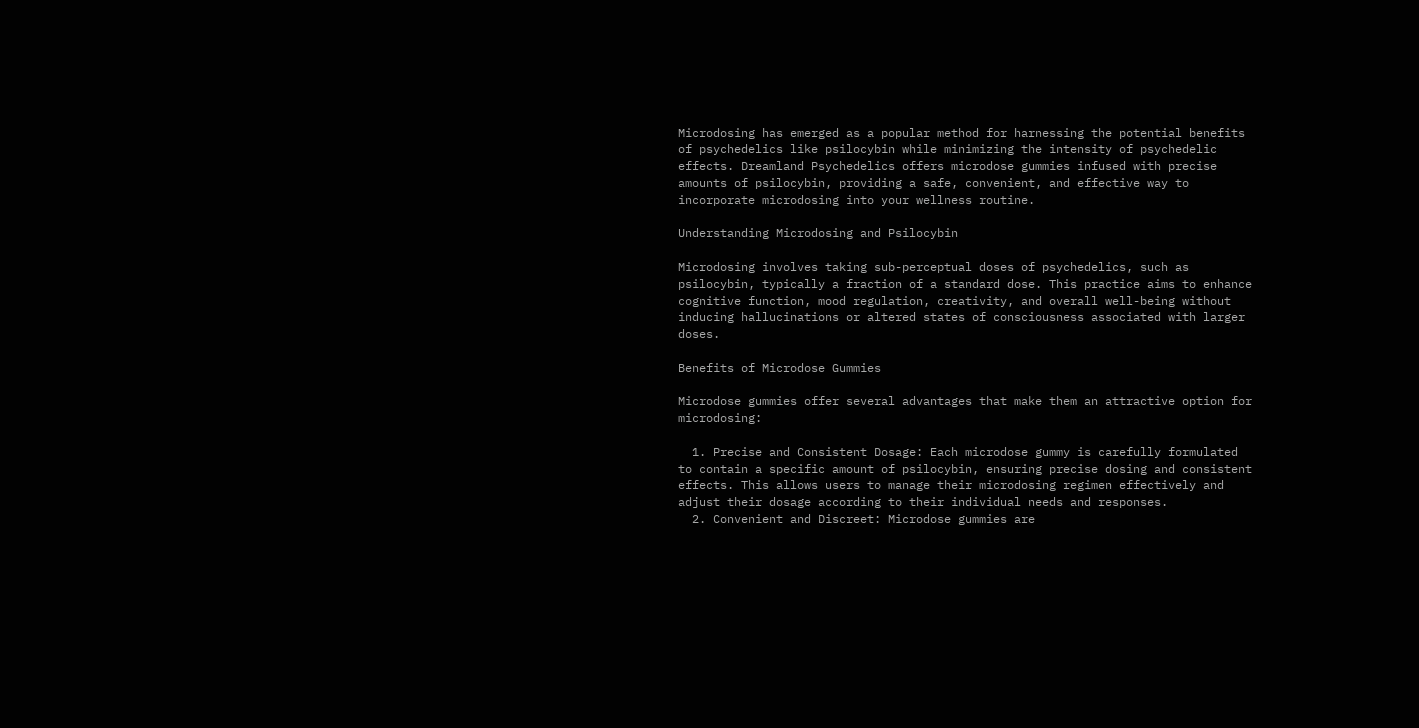Microdosing has emerged as a popular method for harnessing the potential benefits of psychedelics like psilocybin while minimizing the intensity of psychedelic effects. Dreamland Psychedelics offers microdose gummies infused with precise amounts of psilocybin, providing a safe, convenient, and effective way to incorporate microdosing into your wellness routine.

Understanding Microdosing and Psilocybin

Microdosing involves taking sub-perceptual doses of psychedelics, such as psilocybin, typically a fraction of a standard dose. This practice aims to enhance cognitive function, mood regulation, creativity, and overall well-being without inducing hallucinations or altered states of consciousness associated with larger doses.

Benefits of Microdose Gummies

Microdose gummies offer several advantages that make them an attractive option for microdosing:

  1. Precise and Consistent Dosage: Each microdose gummy is carefully formulated to contain a specific amount of psilocybin, ensuring precise dosing and consistent effects. This allows users to manage their microdosing regimen effectively and adjust their dosage according to their individual needs and responses.
  2. Convenient and Discreet: Microdose gummies are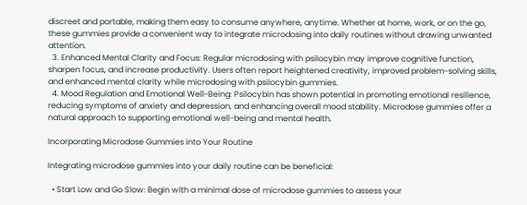discreet and portable, making them easy to consume anywhere, anytime. Whether at home, work, or on the go, these gummies provide a convenient way to integrate microdosing into daily routines without drawing unwanted attention.
  3. Enhanced Mental Clarity and Focus: Regular microdosing with psilocybin may improve cognitive function, sharpen focus, and increase productivity. Users often report heightened creativity, improved problem-solving skills, and enhanced mental clarity while microdosing with psilocybin gummies.
  4. Mood Regulation and Emotional Well-Being: Psilocybin has shown potential in promoting emotional resilience, reducing symptoms of anxiety and depression, and enhancing overall mood stability. Microdose gummies offer a natural approach to supporting emotional well-being and mental health.

Incorporating Microdose Gummies into Your Routine

Integrating microdose gummies into your daily routine can be beneficial:

  • Start Low and Go Slow: Begin with a minimal dose of microdose gummies to assess your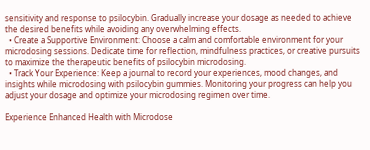sensitivity and response to psilocybin. Gradually increase your dosage as needed to achieve the desired benefits while avoiding any overwhelming effects.
  • Create a Supportive Environment: Choose a calm and comfortable environment for your microdosing sessions. Dedicate time for reflection, mindfulness practices, or creative pursuits to maximize the therapeutic benefits of psilocybin microdosing.
  • Track Your Experience: Keep a journal to record your experiences, mood changes, and insights while microdosing with psilocybin gummies. Monitoring your progress can help you adjust your dosage and optimize your microdosing regimen over time.

Experience Enhanced Health with Microdose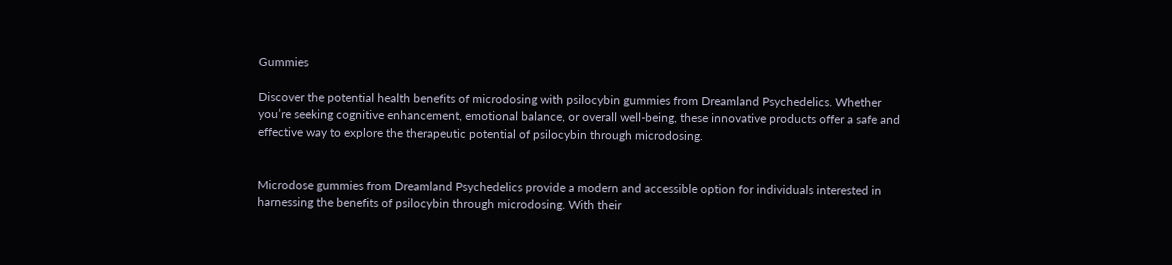Gummies

Discover the potential health benefits of microdosing with psilocybin gummies from Dreamland Psychedelics. Whether you’re seeking cognitive enhancement, emotional balance, or overall well-being, these innovative products offer a safe and effective way to explore the therapeutic potential of psilocybin through microdosing.


Microdose gummies from Dreamland Psychedelics provide a modern and accessible option for individuals interested in harnessing the benefits of psilocybin through microdosing. With their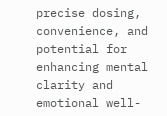precise dosing, convenience, and potential for enhancing mental clarity and emotional well-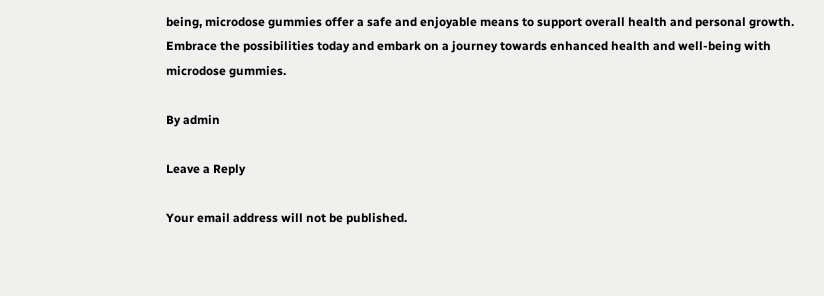being, microdose gummies offer a safe and enjoyable means to support overall health and personal growth. Embrace the possibilities today and embark on a journey towards enhanced health and well-being with microdose gummies.

By admin

Leave a Reply

Your email address will not be published.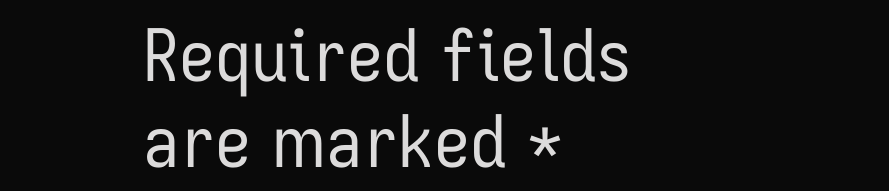Required fields are marked *